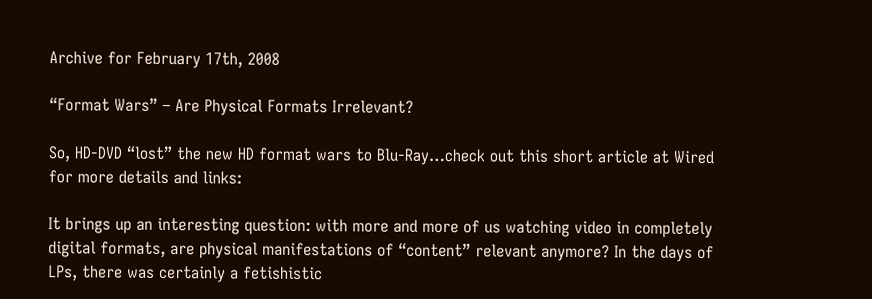Archive for February 17th, 2008

“Format Wars” – Are Physical Formats Irrelevant?

So, HD-DVD “lost” the new HD format wars to Blu-Ray…check out this short article at Wired for more details and links:

It brings up an interesting question: with more and more of us watching video in completely digital formats, are physical manifestations of “content” relevant anymore? In the days of LPs, there was certainly a fetishistic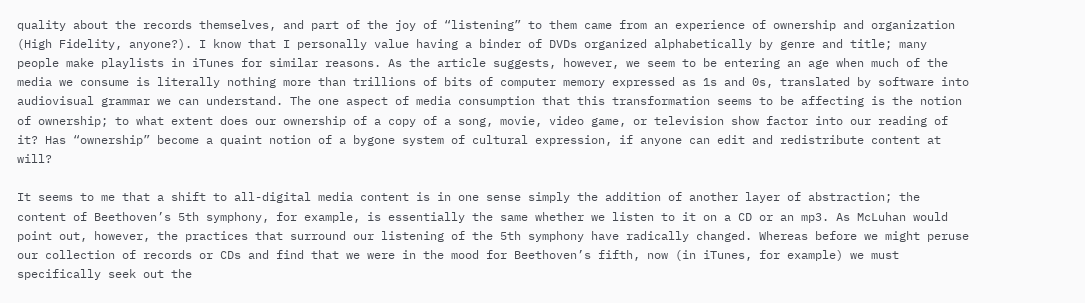quality about the records themselves, and part of the joy of “listening” to them came from an experience of ownership and organization (High Fidelity, anyone?). I know that I personally value having a binder of DVDs organized alphabetically by genre and title; many people make playlists in iTunes for similar reasons. As the article suggests, however, we seem to be entering an age when much of the media we consume is literally nothing more than trillions of bits of computer memory expressed as 1s and 0s, translated by software into audiovisual grammar we can understand. The one aspect of media consumption that this transformation seems to be affecting is the notion of ownership; to what extent does our ownership of a copy of a song, movie, video game, or television show factor into our reading of it? Has “ownership” become a quaint notion of a bygone system of cultural expression, if anyone can edit and redistribute content at will?

It seems to me that a shift to all-digital media content is in one sense simply the addition of another layer of abstraction; the content of Beethoven’s 5th symphony, for example, is essentially the same whether we listen to it on a CD or an mp3. As McLuhan would point out, however, the practices that surround our listening of the 5th symphony have radically changed. Whereas before we might peruse our collection of records or CDs and find that we were in the mood for Beethoven’s fifth, now (in iTunes, for example) we must specifically seek out the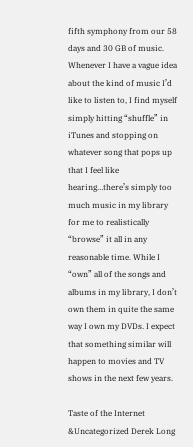fifth symphony from our 58 days and 30 GB of music. Whenever I have a vague idea about the kind of music I’d like to listen to, I find myself simply hitting “shuffle” in iTunes and stopping on whatever song that pops up that I feel like hearing…there’s simply too much music in my library for me to realistically “browse” it all in any reasonable time. While I “own” all of the songs and albums in my library, I don’t own them in quite the same way I own my DVDs. I expect that something similar will happen to movies and TV shows in the next few years.

Taste of the Internet &Uncategorized Derek Long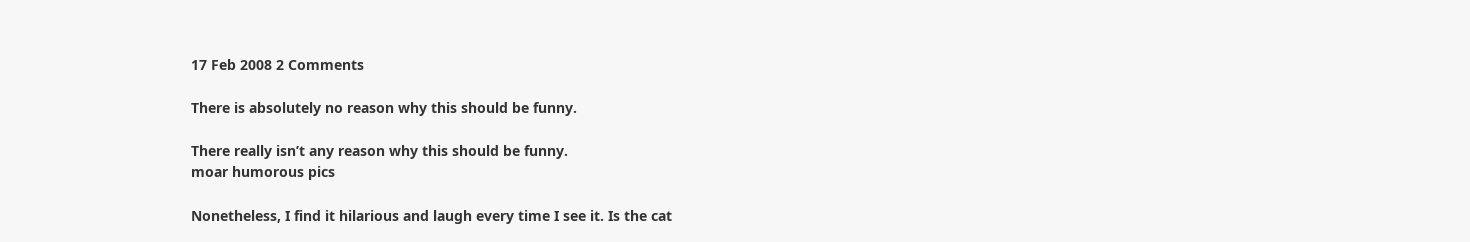17 Feb 2008 2 Comments

There is absolutely no reason why this should be funny.

There really isn’t any reason why this should be funny.
moar humorous pics

Nonetheless, I find it hilarious and laugh every time I see it. Is the cat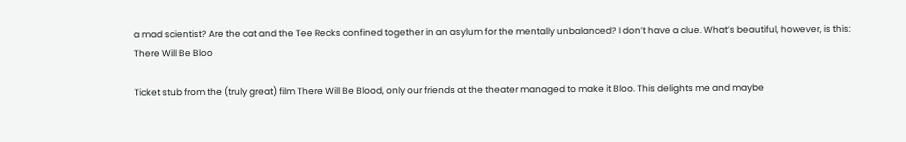a mad scientist? Are the cat and the Tee Recks confined together in an asylum for the mentally unbalanced? I don’t have a clue. What’s beautiful, however, is this:
There Will Be Bloo

Ticket stub from the (truly great) film There Will Be Blood, only our friends at the theater managed to make it Bloo. This delights me and maybe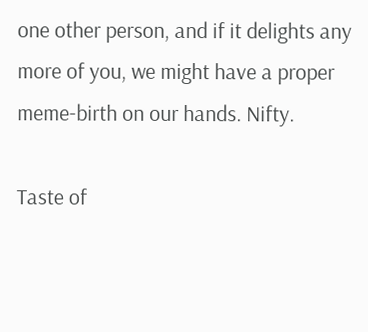one other person, and if it delights any more of you, we might have a proper meme-birth on our hands. Nifty.

Taste of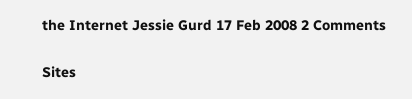the Internet Jessie Gurd 17 Feb 2008 2 Comments

Sites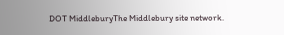DOT MiddleburyThe Middlebury site network.